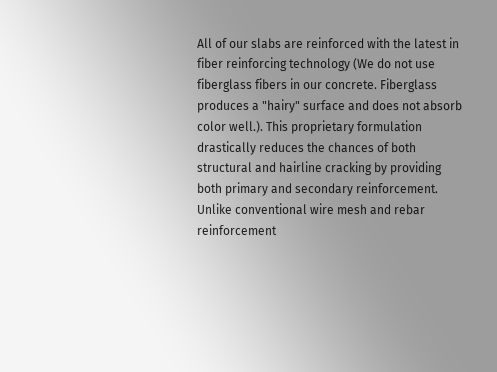All of our slabs are reinforced with the latest in fiber reinforcing technology (We do not use fiberglass fibers in our concrete. Fiberglass produces a "hairy" surface and does not absorb color well.). This proprietary formulation drastically reduces the chances of both structural and hairline cracking by providing both primary and secondary reinforcement. Unlike conventional wire mesh and rebar reinforcement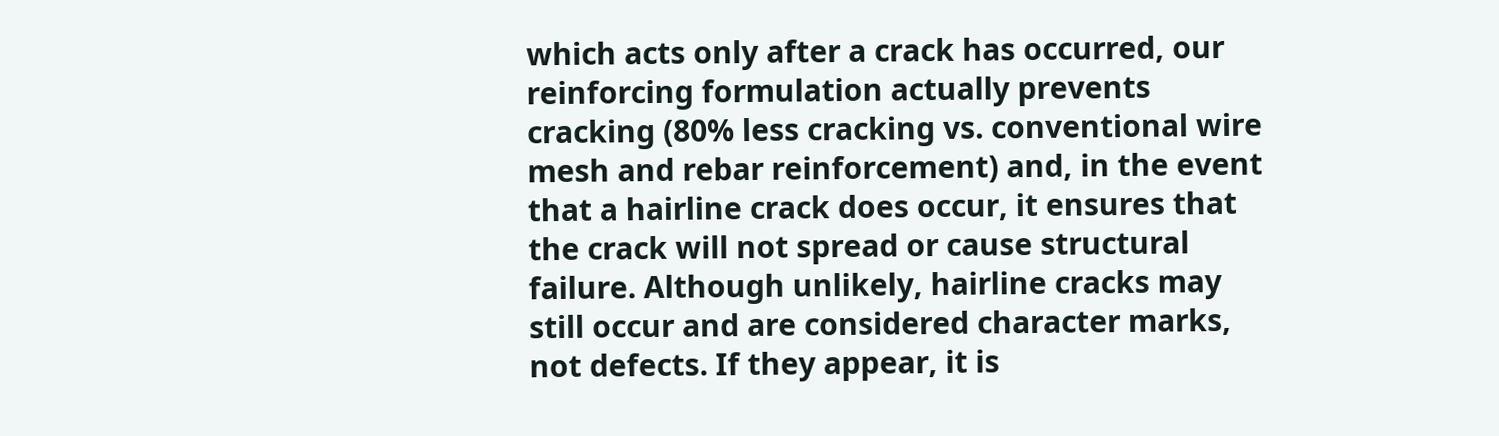which acts only after a crack has occurred, our reinforcing formulation actually prevents cracking (80% less cracking vs. conventional wire mesh and rebar reinforcement) and, in the event that a hairline crack does occur, it ensures that the crack will not spread or cause structural failure. Although unlikely, hairline cracks may still occur and are considered character marks, not defects. If they appear, it is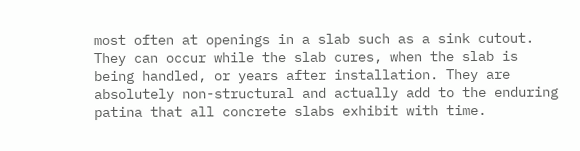most often at openings in a slab such as a sink cutout. They can occur while the slab cures, when the slab is being handled, or years after installation. They are absolutely non-structural and actually add to the enduring patina that all concrete slabs exhibit with time.